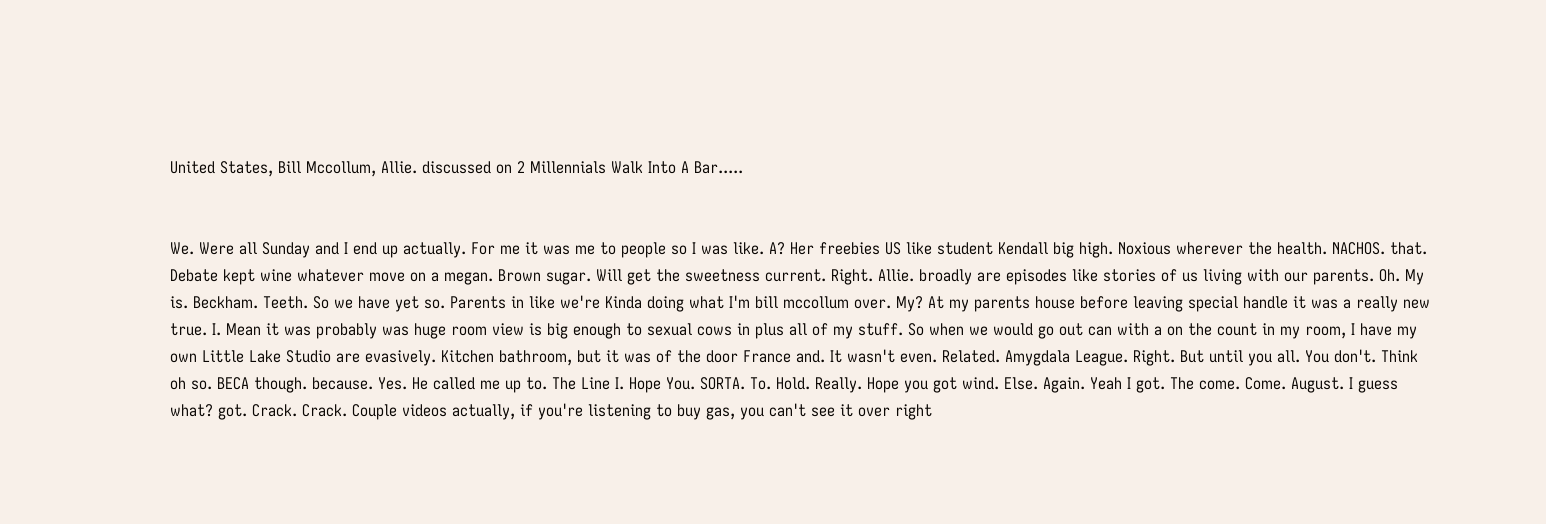United States, Bill Mccollum, Allie. discussed on 2 Millennials Walk Into A Bar.....


We. Were all Sunday and I end up actually. For me it was me to people so I was like. A? Her freebies US like student Kendall big high. Noxious wherever the health. NACHOS. that. Debate kept wine whatever move on a megan. Brown sugar. Will get the sweetness current. Right. Allie. broadly are episodes like stories of us living with our parents. Oh. My is. Beckham. Teeth. So we have yet so. Parents in like we're Kinda doing what I'm bill mccollum over. My? At my parents house before leaving special handle it was a really new true. I. Mean it was probably was huge room view is big enough to sexual cows in plus all of my stuff. So when we would go out can with a on the count in my room, I have my own Little Lake Studio are evasively. Kitchen bathroom, but it was of the door France and. It wasn't even. Related. Amygdala League. Right. But until you all. You don't. Think oh so. BECA though. because. Yes. He called me up to. The Line I. Hope You. SORTA. To. Hold. Really. Hope you got wind. Else. Again. Yeah I got. The come. Come. August. I guess what? got. Crack. Crack. Couple videos actually, if you're listening to buy gas, you can't see it over right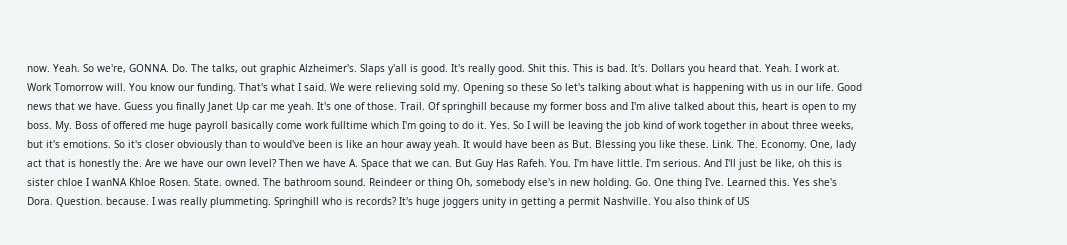now. Yeah. So we're, GONNA. Do. The talks, out graphic Alzheimer's. Slaps y'all is good. It's really good. Shit this. This is bad. It's. Dollars you heard that. Yeah. I work at. Work Tomorrow will. You know our funding. That's what I said. We were relieving sold my. Opening so these So let's talking about what is happening with us in our life. Good news that we have. Guess you finally Janet Up car me yeah. It's one of those. Trail. Of springhill because my former boss and I'm alive talked about this, heart is open to my boss. My. Boss of offered me huge payroll basically come work fulltime which I'm going to do it. Yes. So I will be leaving the job kind of work together in about three weeks, but it's emotions. So it's closer obviously than to would've been is like an hour away yeah. It would have been as But. Blessing you like these. Link. The. Economy. One, lady act that is honestly the. Are we have our own level? Then we have A. Space that we can. But Guy Has Rafeh. You. I'm have little. I'm serious. And I'll just be like, oh this is sister chloe I wanNA Khloe Rosen. State. owned. The bathroom sound. Reindeer or thing Oh, somebody else's in new holding. Go. One thing I've. Learned this. Yes she's Dora. Question. because. I was really plummeting. Springhill who is records? It's huge joggers unity in getting a permit Nashville. You also think of US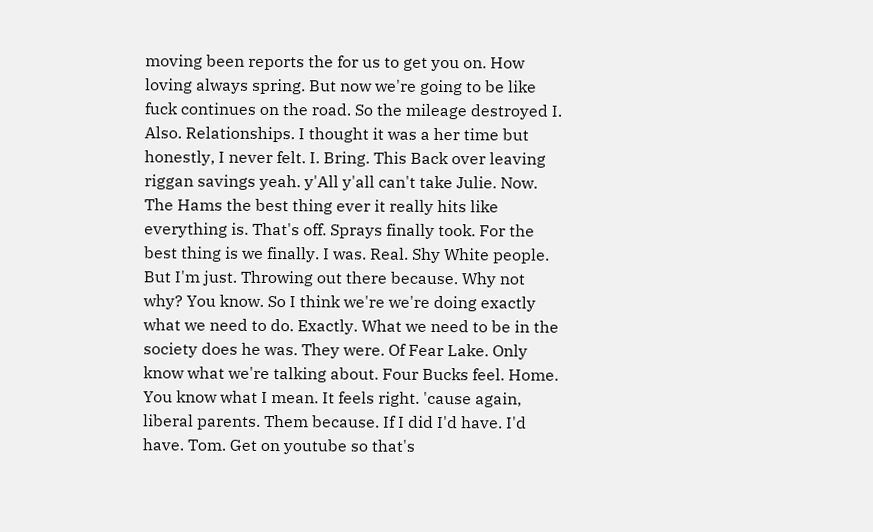moving been reports the for us to get you on. How loving always spring. But now we're going to be like fuck continues on the road. So the mileage destroyed I. Also. Relationships. I thought it was a her time but honestly, I never felt. I. Bring. This Back over leaving riggan savings yeah. y'All y'all can't take Julie. Now. The Hams the best thing ever it really hits like everything is. That's off. Sprays finally took. For the best thing is we finally. I was. Real. Shy White people. But I'm just. Throwing out there because. Why not why? You know. So I think we're we're doing exactly what we need to do. Exactly. What we need to be in the society does he was. They were. Of Fear Lake. Only know what we're talking about. Four Bucks feel. Home. You know what I mean. It feels right. 'cause again, liberal parents. Them because. If I did I'd have. I'd have. Tom. Get on youtube so that's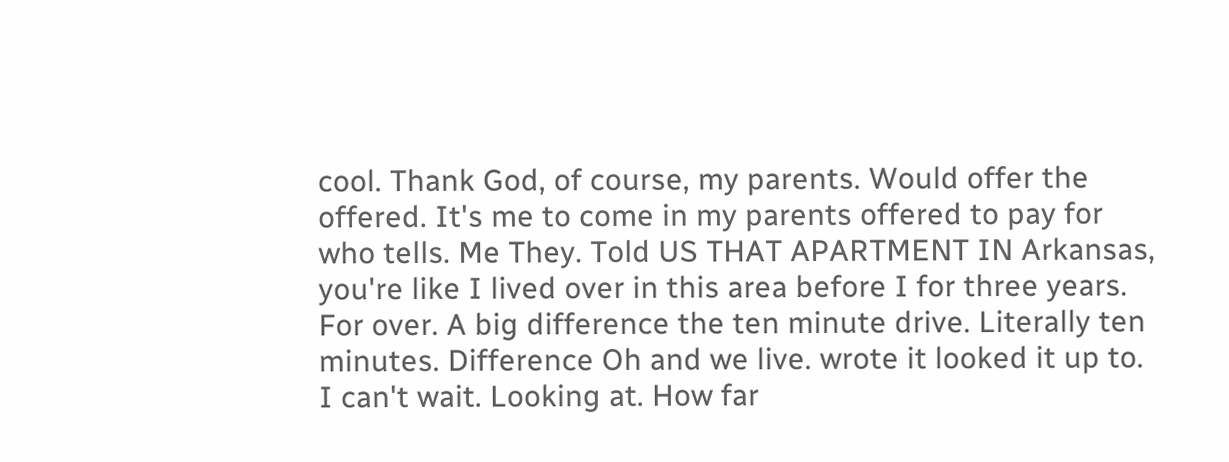cool. Thank God, of course, my parents. Would offer the offered. It's me to come in my parents offered to pay for who tells. Me They. Told US THAT APARTMENT IN Arkansas, you're like I lived over in this area before I for three years. For over. A big difference the ten minute drive. Literally ten minutes. Difference Oh and we live. wrote it looked it up to. I can't wait. Looking at. How far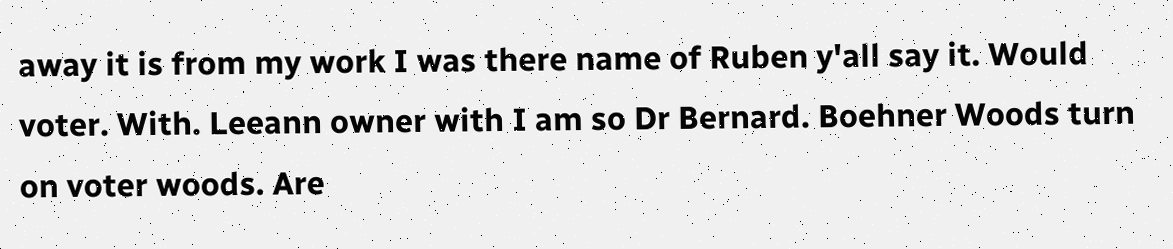away it is from my work I was there name of Ruben y'all say it. Would voter. With. Leeann owner with I am so Dr Bernard. Boehner Woods turn on voter woods. Are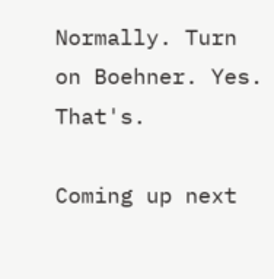Normally. Turn on Boehner. Yes. That's.

Coming up next